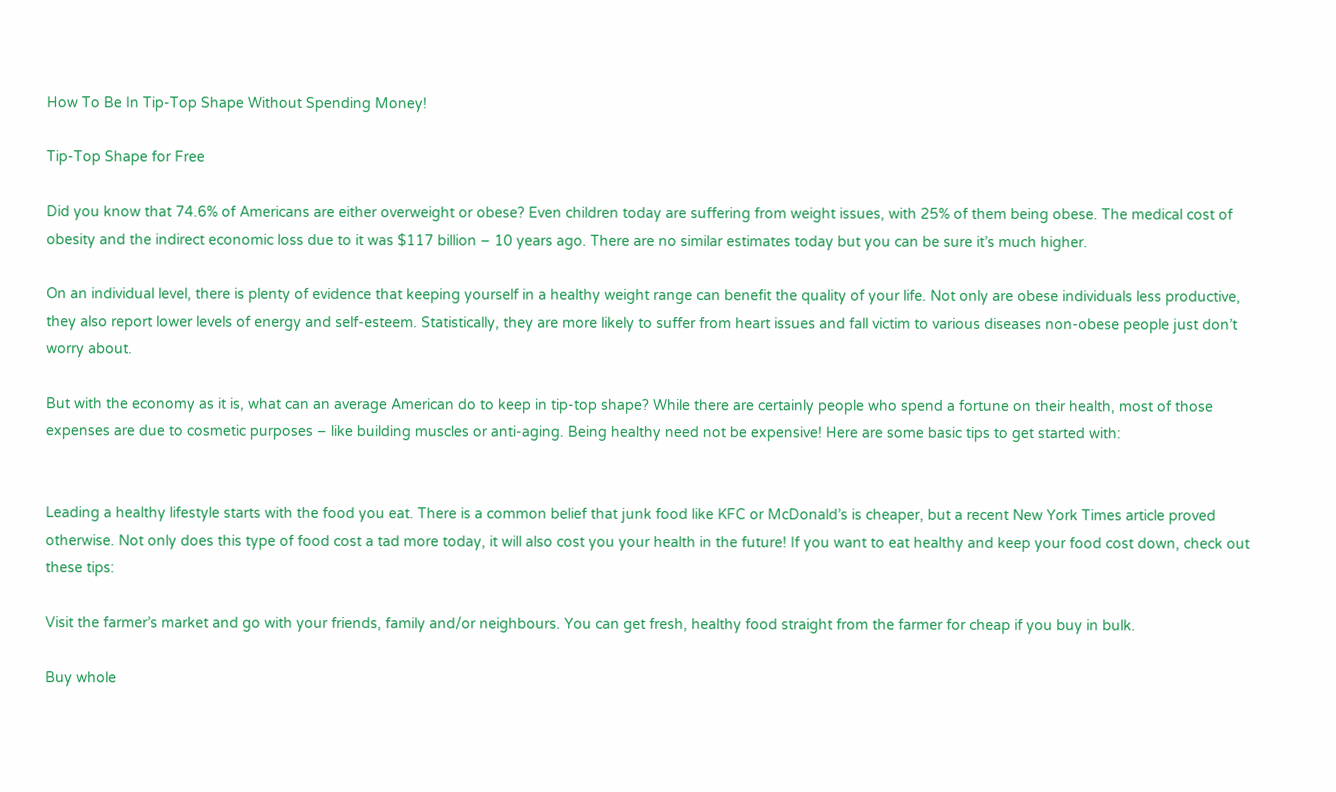How To Be In Tip-Top Shape Without Spending Money!

Tip-Top Shape for Free

Did you know that 74.6% of Americans are either overweight or obese? Even children today are suffering from weight issues, with 25% of them being obese. The medical cost of obesity and the indirect economic loss due to it was $117 billion – 10 years ago. There are no similar estimates today but you can be sure it’s much higher.

On an individual level, there is plenty of evidence that keeping yourself in a healthy weight range can benefit the quality of your life. Not only are obese individuals less productive, they also report lower levels of energy and self-esteem. Statistically, they are more likely to suffer from heart issues and fall victim to various diseases non-obese people just don’t worry about.

But with the economy as it is, what can an average American do to keep in tip-top shape? While there are certainly people who spend a fortune on their health, most of those expenses are due to cosmetic purposes – like building muscles or anti-aging. Being healthy need not be expensive! Here are some basic tips to get started with:


Leading a healthy lifestyle starts with the food you eat. There is a common belief that junk food like KFC or McDonald’s is cheaper, but a recent New York Times article proved otherwise. Not only does this type of food cost a tad more today, it will also cost you your health in the future! If you want to eat healthy and keep your food cost down, check out these tips:

Visit the farmer’s market and go with your friends, family and/or neighbours. You can get fresh, healthy food straight from the farmer for cheap if you buy in bulk.

Buy whole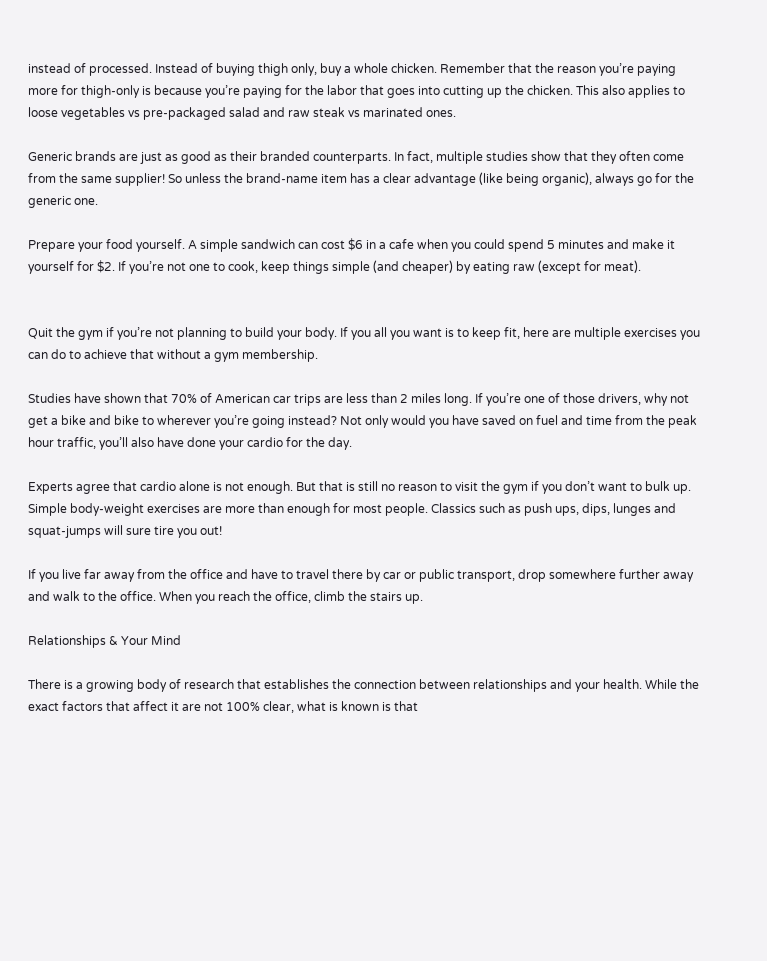instead of processed. Instead of buying thigh only, buy a whole chicken. Remember that the reason you’re paying more for thigh-only is because you’re paying for the labor that goes into cutting up the chicken. This also applies to loose vegetables vs pre-packaged salad and raw steak vs marinated ones.

Generic brands are just as good as their branded counterparts. In fact, multiple studies show that they often come from the same supplier! So unless the brand-name item has a clear advantage (like being organic), always go for the generic one.

Prepare your food yourself. A simple sandwich can cost $6 in a cafe when you could spend 5 minutes and make it yourself for $2. If you’re not one to cook, keep things simple (and cheaper) by eating raw (except for meat).


Quit the gym if you’re not planning to build your body. If you all you want is to keep fit, here are multiple exercises you can do to achieve that without a gym membership.

Studies have shown that 70% of American car trips are less than 2 miles long. If you’re one of those drivers, why not get a bike and bike to wherever you’re going instead? Not only would you have saved on fuel and time from the peak hour traffic, you’ll also have done your cardio for the day.

Experts agree that cardio alone is not enough. But that is still no reason to visit the gym if you don’t want to bulk up. Simple body-weight exercises are more than enough for most people. Classics such as push ups, dips, lunges and squat-jumps will sure tire you out!

If you live far away from the office and have to travel there by car or public transport, drop somewhere further away and walk to the office. When you reach the office, climb the stairs up.

Relationships & Your Mind

There is a growing body of research that establishes the connection between relationships and your health. While the exact factors that affect it are not 100% clear, what is known is that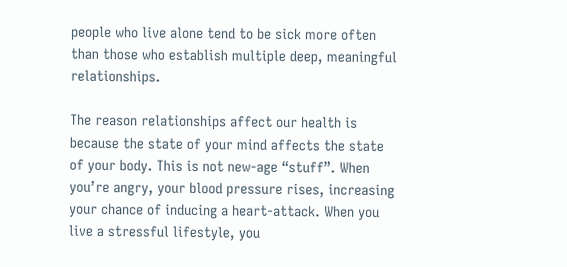people who live alone tend to be sick more often than those who establish multiple deep, meaningful relationships.

The reason relationships affect our health is because the state of your mind affects the state of your body. This is not new-age “stuff”. When you’re angry, your blood pressure rises, increasing your chance of inducing a heart-attack. When you live a stressful lifestyle, you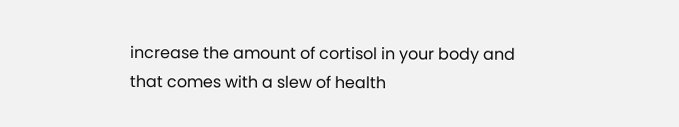increase the amount of cortisol in your body and that comes with a slew of health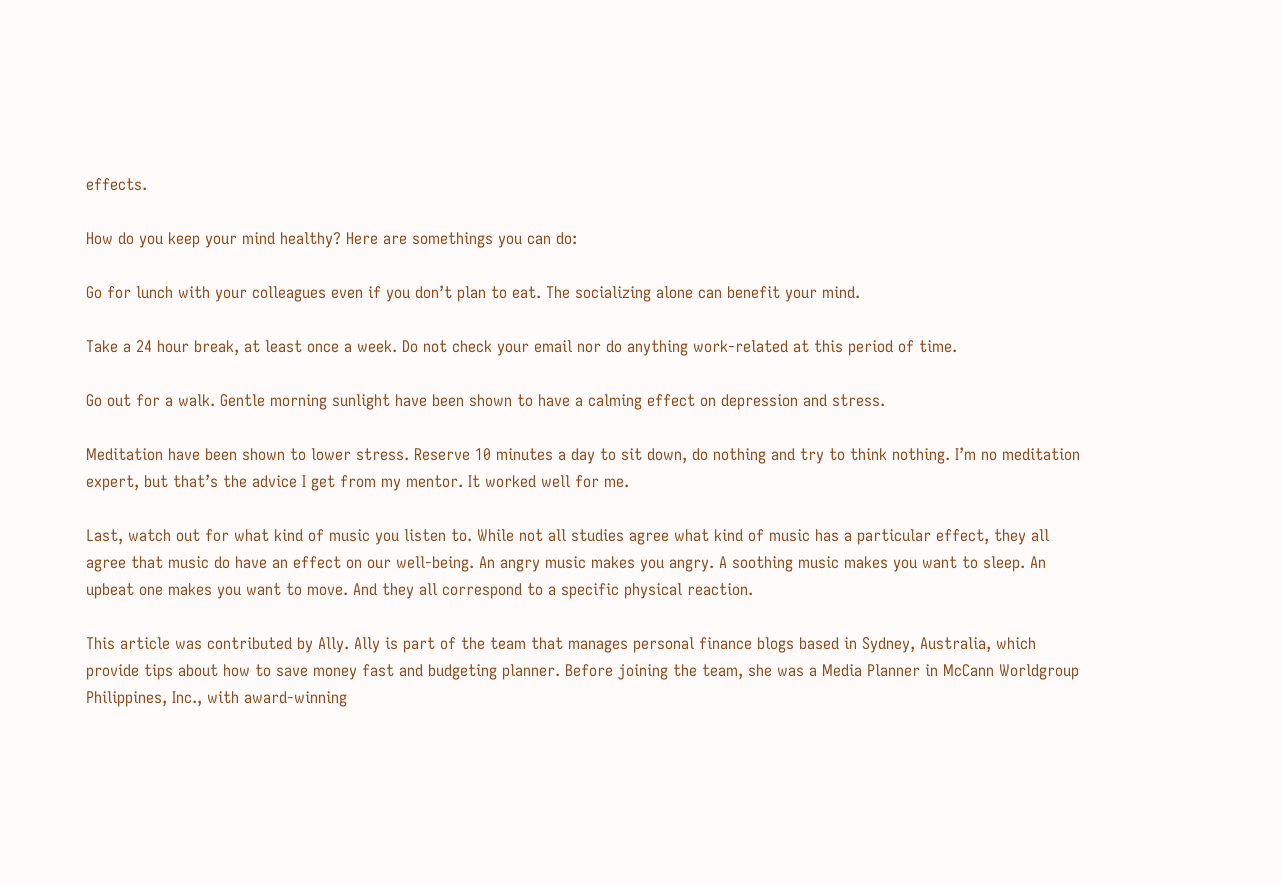effects.

How do you keep your mind healthy? Here are somethings you can do:

Go for lunch with your colleagues even if you don’t plan to eat. The socializing alone can benefit your mind.

Take a 24 hour break, at least once a week. Do not check your email nor do anything work-related at this period of time.

Go out for a walk. Gentle morning sunlight have been shown to have a calming effect on depression and stress.

Meditation have been shown to lower stress. Reserve 10 minutes a day to sit down, do nothing and try to think nothing. I’m no meditation expert, but that’s the advice I get from my mentor. It worked well for me.

Last, watch out for what kind of music you listen to. While not all studies agree what kind of music has a particular effect, they all agree that music do have an effect on our well-being. An angry music makes you angry. A soothing music makes you want to sleep. An upbeat one makes you want to move. And they all correspond to a specific physical reaction.

This article was contributed by Ally. Ally is part of the team that manages personal finance blogs based in Sydney, Australia, which provide tips about how to save money fast and budgeting planner. Before joining the team, she was a Media Planner in McCann Worldgroup Philippines, Inc., with award-winning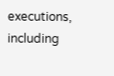executions, including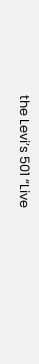the Levi’s 501 “Live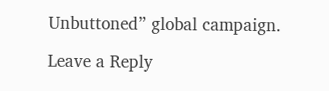Unbuttoned” global campaign.

Leave a Reply